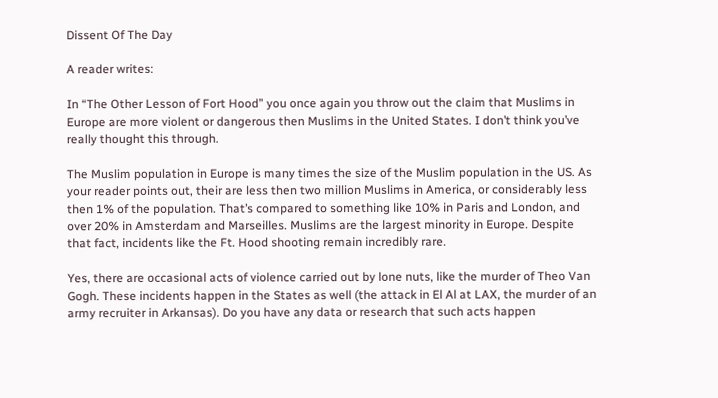Dissent Of The Day

A reader writes:

In “The Other Lesson of Fort Hood” you once again you throw out the claim that Muslims in Europe are more violent or dangerous then Muslims in the United States. I don’t think you’ve really thought this through.

The Muslim population in Europe is many times the size of the Muslim population in the US. As your reader points out, their are less then two million Muslims in America, or considerably less then 1% of the population. That’s compared to something like 10% in Paris and London, and over 20% in Amsterdam and Marseilles. Muslims are the largest minority in Europe. Despite that fact, incidents like the Ft. Hood shooting remain incredibly rare.

Yes, there are occasional acts of violence carried out by lone nuts, like the murder of Theo Van Gogh. These incidents happen in the States as well (the attack in El Al at LAX, the murder of an army recruiter in Arkansas). Do you have any data or research that such acts happen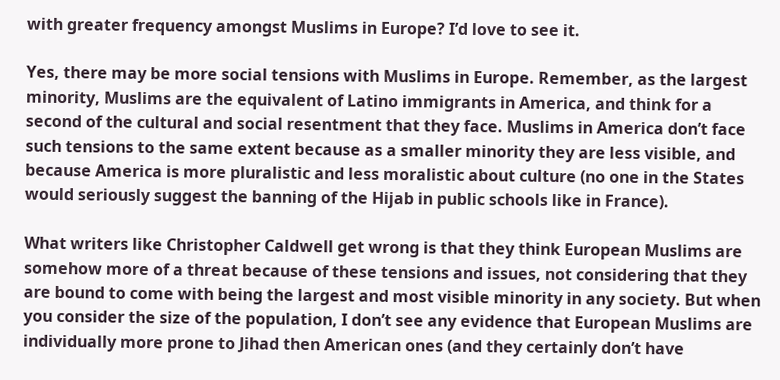with greater frequency amongst Muslims in Europe? I’d love to see it.

Yes, there may be more social tensions with Muslims in Europe. Remember, as the largest minority, Muslims are the equivalent of Latino immigrants in America, and think for a second of the cultural and social resentment that they face. Muslims in America don’t face such tensions to the same extent because as a smaller minority they are less visible, and because America is more pluralistic and less moralistic about culture (no one in the States would seriously suggest the banning of the Hijab in public schools like in France).

What writers like Christopher Caldwell get wrong is that they think European Muslims are somehow more of a threat because of these tensions and issues, not considering that they are bound to come with being the largest and most visible minority in any society. But when you consider the size of the population, I don’t see any evidence that European Muslims are individually more prone to Jihad then American ones (and they certainly don’t have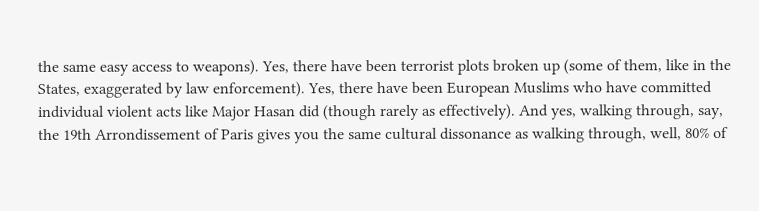the same easy access to weapons). Yes, there have been terrorist plots broken up (some of them, like in the States, exaggerated by law enforcement). Yes, there have been European Muslims who have committed individual violent acts like Major Hasan did (though rarely as effectively). And yes, walking through, say, the 19th Arrondissement of Paris gives you the same cultural dissonance as walking through, well, 80% of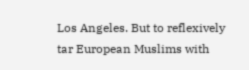Los Angeles. But to reflexively tar European Muslims with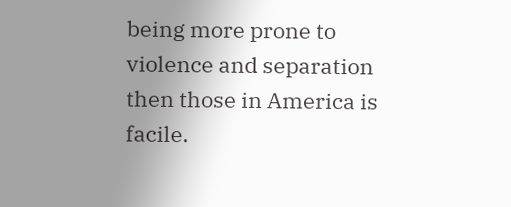being more prone to violence and separation then those in America is facile.